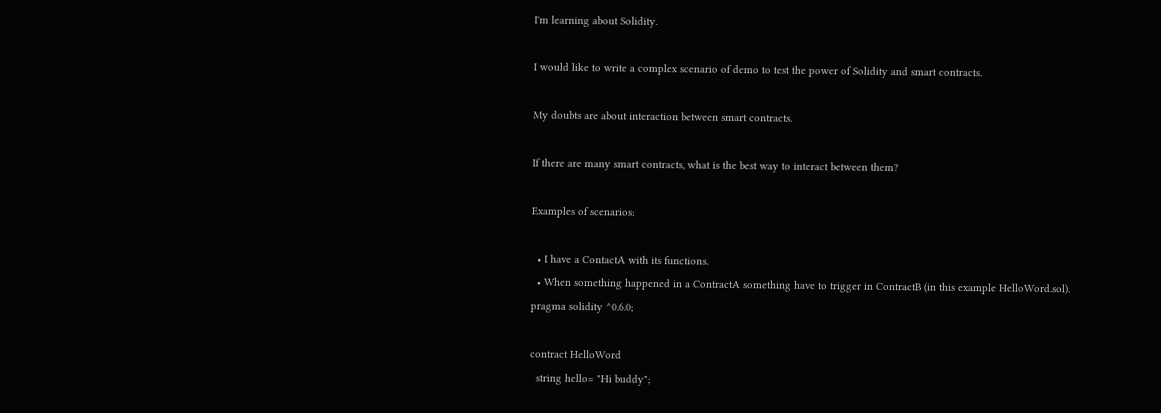I'm learning about Solidity.

I would like to write a complex scenario of demo to test the power of Solidity and smart contracts.

My doubts are about interaction between smart contracts.

If there are many smart contracts, what is the best way to interact between them?

Examples of scenarios:

  • I have a ContactA with its functions.
  • When something happened in a ContractA something have to trigger in ContractB (in this example HelloWord.sol).
pragma solidity ^0.6.0;

contract HelloWord
  string hello= "Hi buddy";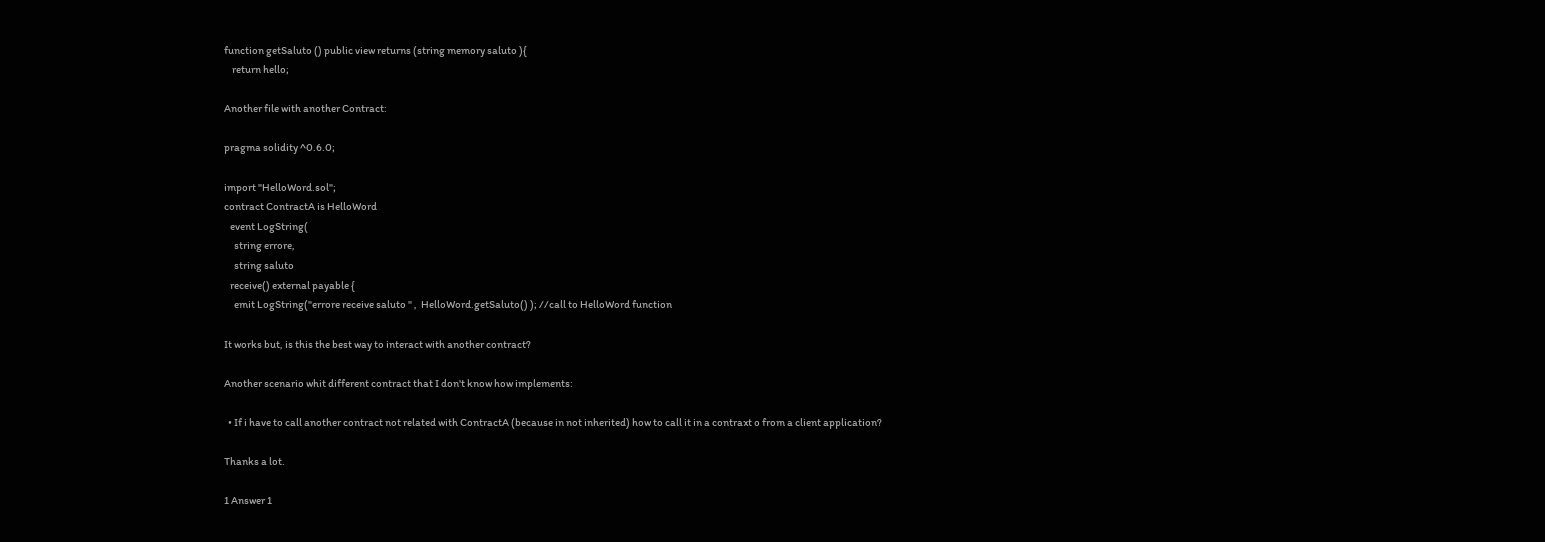function getSaluto () public view returns (string memory saluto ){
    return hello;

Another file with another Contract:

pragma solidity ^0.6.0;

import "HelloWord.sol";
contract ContractA is HelloWord
   event LogString(
     string errore,
     string saluto
   receive() external payable {
     emit LogString("errore receive saluto " ,  HelloWord.getSaluto() ); //call to HelloWord function

It works but, is this the best way to interact with another contract?

Another scenario whit different contract that I don't know how implements:

  • If i have to call another contract not related with ContractA (because in not inherited) how to call it in a contraxt o from a client application?

Thanks a lot.

1 Answer 1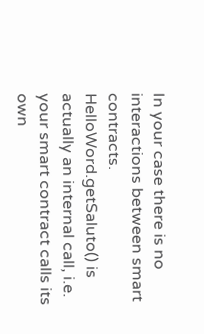In your case there is no interactions between smart contracts. HelloWord.getSaluto() is actually an internal call, i.e. your smart contract calls its own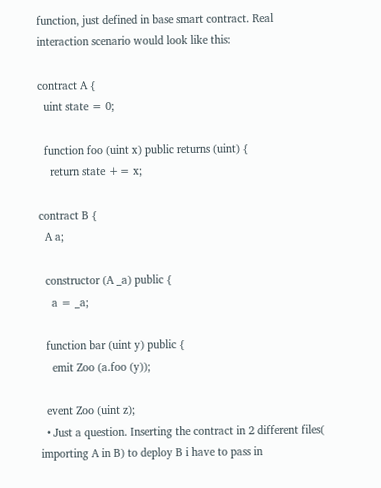function, just defined in base smart contract. Real interaction scenario would look like this:

contract A {
  uint state = 0;

  function foo (uint x) public returns (uint) {
    return state += x;

contract B {
  A a;

  constructor (A _a) public {
    a = _a;

  function bar (uint y) public {
    emit Zoo (a.foo (y));

  event Zoo (uint z);
  • Just a question. Inserting the contract in 2 different files( importing A in B) to deploy B i have to pass in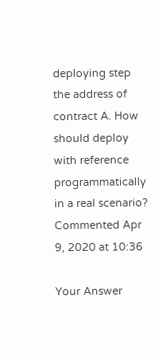deploying step the address of contract A. How should deploy with reference programmatically in a real scenario? Commented Apr 9, 2020 at 10:36

Your Answer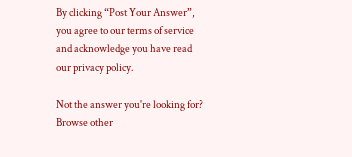By clicking “Post Your Answer”, you agree to our terms of service and acknowledge you have read our privacy policy.

Not the answer you're looking for? Browse other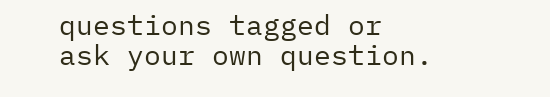questions tagged or ask your own question.